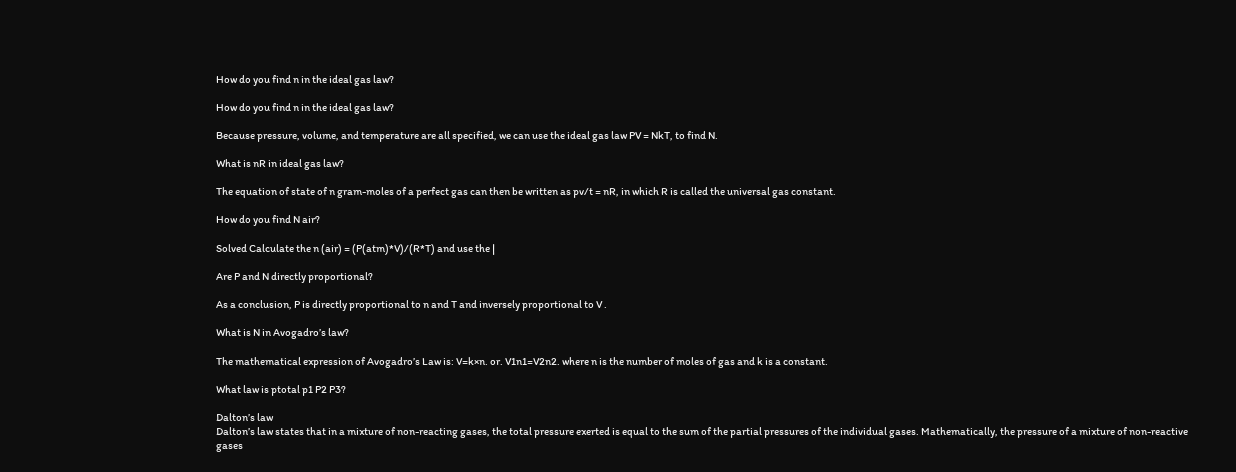How do you find n in the ideal gas law?

How do you find n in the ideal gas law?

Because pressure, volume, and temperature are all specified, we can use the ideal gas law PV = NkT, to find N.

What is nR in ideal gas law?

The equation of state of n gram-moles of a perfect gas can then be written as pv/t = nR, in which R is called the universal gas constant.

How do you find N air?

Solved Calculate the n (air) = (P(atm)*V)/(R*T) and use the |

Are P and N directly proportional?

As a conclusion, P is directly proportional to n and T and inversely proportional to V .

What is N in Avogadro’s law?

The mathematical expression of Avogadro’s Law is: V=k×n. or. V1n1=V2n2. where n is the number of moles of gas and k is a constant.

What law is ptotal p1 P2 P3?

Dalton’s law
Dalton’s law states that in a mixture of non-reacting gases, the total pressure exerted is equal to the sum of the partial pressures of the individual gases. Mathematically, the pressure of a mixture of non-reactive gases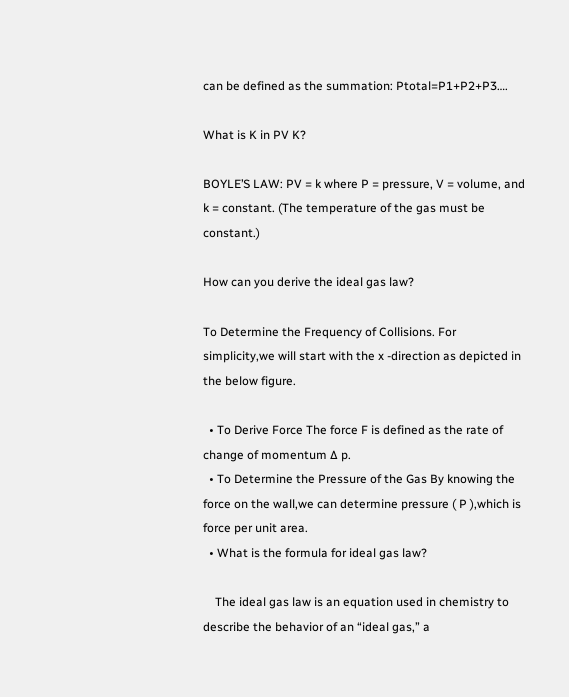can be defined as the summation: Ptotal=P1+P2+P3….

What is K in PV K?

BOYLE’S LAW: PV = k where P = pressure, V = volume, and k = constant. (The temperature of the gas must be constant.)

How can you derive the ideal gas law?

To Determine the Frequency of Collisions. For simplicity,we will start with the x -direction as depicted in the below figure.

  • To Derive Force The force F is defined as the rate of change of momentum ∆ p.
  • To Determine the Pressure of the Gas By knowing the force on the wall,we can determine pressure ( P ),which is force per unit area.
  • What is the formula for ideal gas law?

    The ideal gas law is an equation used in chemistry to describe the behavior of an “ideal gas,” a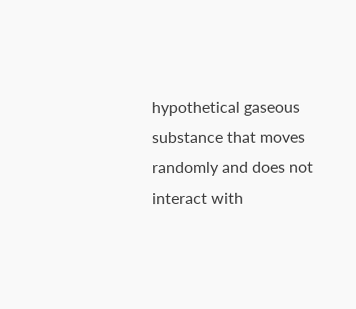hypothetical gaseous substance that moves randomly and does not interact with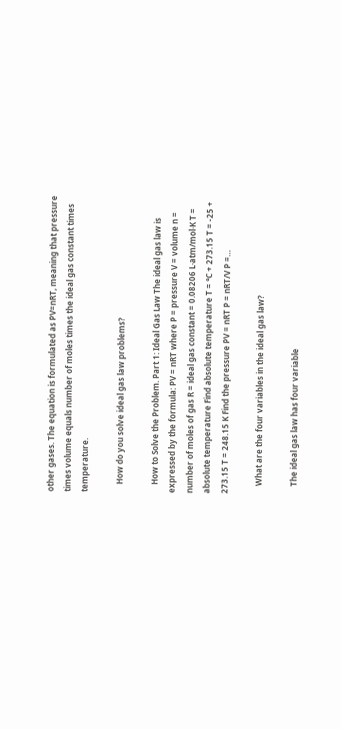other gases. The equation is formulated as PV=nRT, meaning that pressure times volume equals number of moles times the ideal gas constant times temperature.

    How do you solve ideal gas law problems?

    How to Solve the Problem. Part 1: Ideal Gas Law The ideal gas law is expressed by the formula: PV = nRT where P = pressure V = volume n = number of moles of gas R = ideal gas constant = 0.08206 L·atm/mol·K T = absolute temperature Find absolute temperature T = °C + 273.15 T = -25 + 273.15 T = 248.15 K Find the pressure PV = nRT P = nRT/V P =…

    What are the four variables in the ideal gas law?

    The ideal gas law has four variable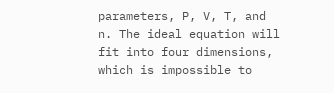parameters, P, V, T, and n. The ideal equation will fit into four dimensions, which is impossible to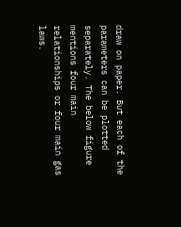draw on paper. But each of the parameters can be plotted separately. The below figure mentions four main relationships or four main gas laws.